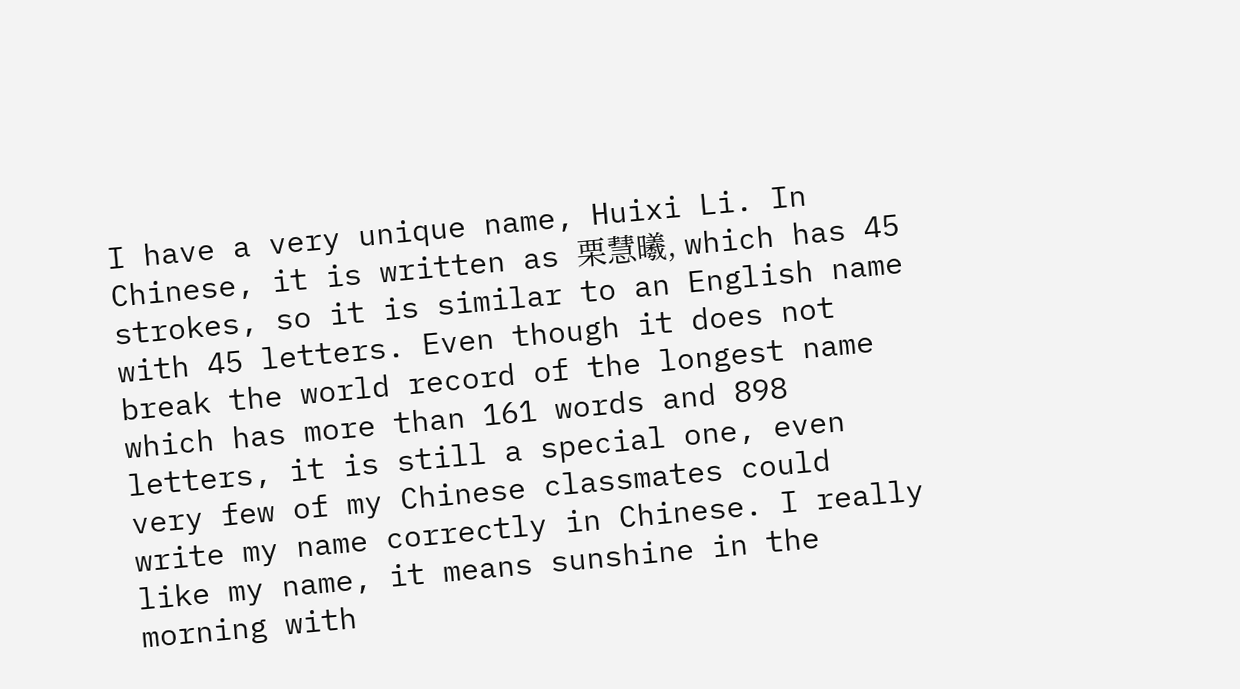I have a very unique name, Huixi Li. In Chinese, it is written as 栗慧曦, which has 45 strokes, so it is similar to an English name with 45 letters. Even though it does not break the world record of the longest name which has more than 161 words and 898 letters, it is still a special one, even very few of my Chinese classmates could write my name correctly in Chinese. I really like my name, it means sunshine in the morning with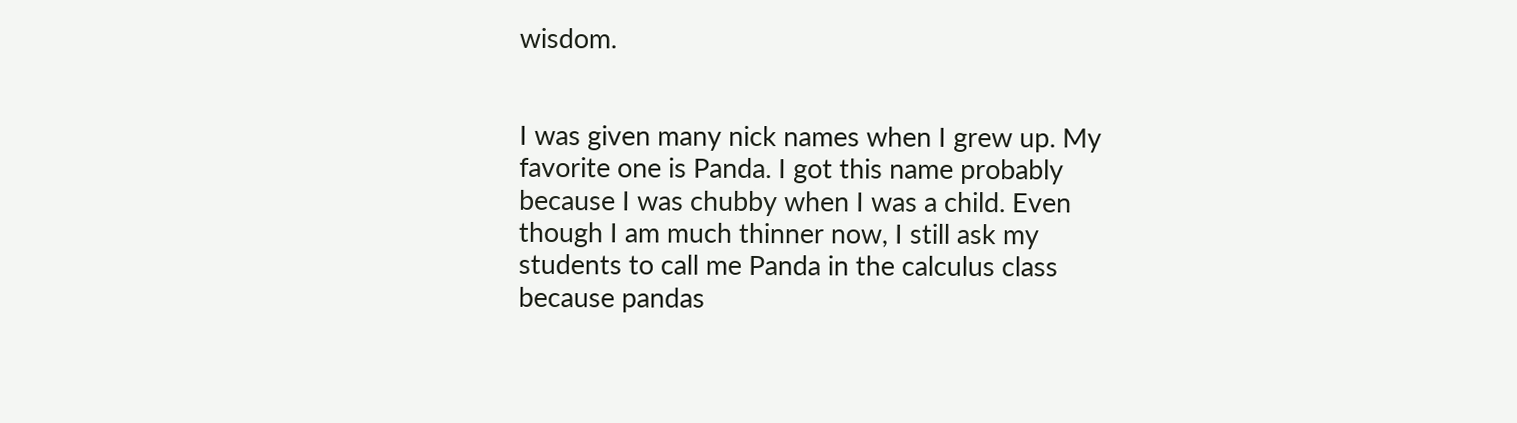wisdom.


I was given many nick names when I grew up. My favorite one is Panda. I got this name probably because I was chubby when I was a child. Even though I am much thinner now, I still ask my students to call me Panda in the calculus class because pandas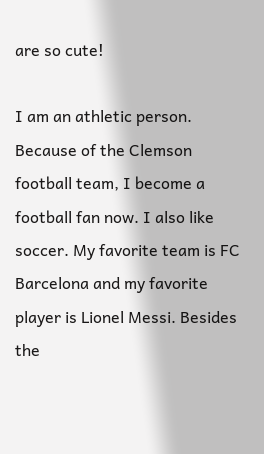are so cute!

I am an athletic person. Because of the Clemson football team, I become a football fan now. I also like soccer. My favorite team is FC Barcelona and my favorite player is Lionel Messi. Besides the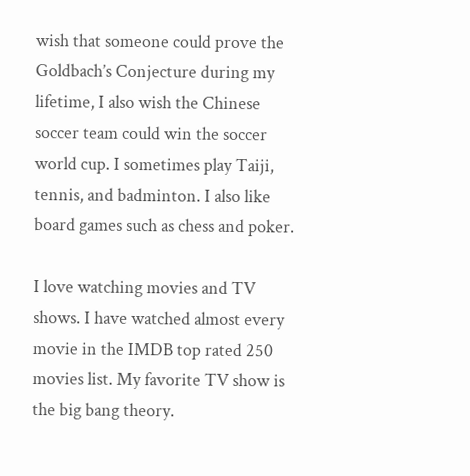wish that someone could prove the Goldbach’s Conjecture during my lifetime, I also wish the Chinese soccer team could win the soccer world cup. I sometimes play Taiji, tennis, and badminton. I also like board games such as chess and poker.

I love watching movies and TV shows. I have watched almost every movie in the IMDB top rated 250 movies list. My favorite TV show is the big bang theory.